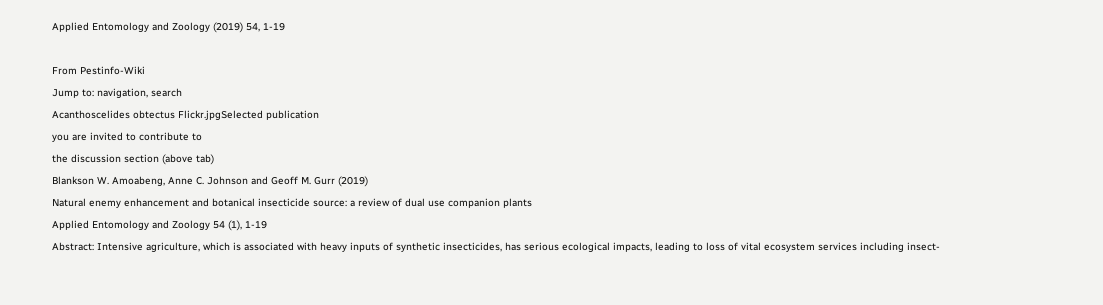Applied Entomology and Zoology (2019) 54, 1-19

From Pestinfo-Wiki
Jump to: navigation, search
Acanthoscelides obtectus Flickr.jpgSelected publication
you are invited to contribute to
the discussion section (above tab)
Blankson W. Amoabeng, Anne C. Johnson and Geoff M. Gurr (2019)
Natural enemy enhancement and botanical insecticide source: a review of dual use companion plants
Applied Entomology and Zoology 54 (1), 1-19
Abstract: Intensive agriculture, which is associated with heavy inputs of synthetic insecticides, has serious ecological impacts, leading to loss of vital ecosystem services including insect-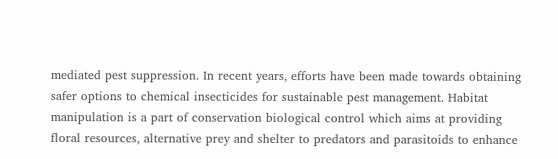mediated pest suppression. In recent years, efforts have been made towards obtaining safer options to chemical insecticides for sustainable pest management. Habitat manipulation is a part of conservation biological control which aims at providing floral resources, alternative prey and shelter to predators and parasitoids to enhance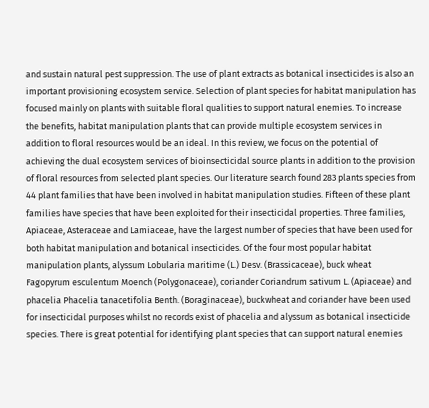and sustain natural pest suppression. The use of plant extracts as botanical insecticides is also an important provisioning ecosystem service. Selection of plant species for habitat manipulation has focused mainly on plants with suitable floral qualities to support natural enemies. To increase the benefits, habitat manipulation plants that can provide multiple ecosystem services in addition to floral resources would be an ideal. In this review, we focus on the potential of achieving the dual ecosystem services of bioinsecticidal source plants in addition to the provision of floral resources from selected plant species. Our literature search found 283 plants species from 44 plant families that have been involved in habitat manipulation studies. Fifteen of these plant families have species that have been exploited for their insecticidal properties. Three families, Apiaceae, Asteraceae and Lamiaceae, have the largest number of species that have been used for both habitat manipulation and botanical insecticides. Of the four most popular habitat manipulation plants, alyssum Lobularia maritime (L.) Desv. (Brassicaceae), buck wheat Fagopyrum esculentum Moench (Polygonaceae), coriander Coriandrum sativum L. (Apiaceae) and phacelia Phacelia tanacetifolia Benth. (Boraginaceae), buckwheat and coriander have been used for insecticidal purposes whilst no records exist of phacelia and alyssum as botanical insecticide species. There is great potential for identifying plant species that can support natural enemies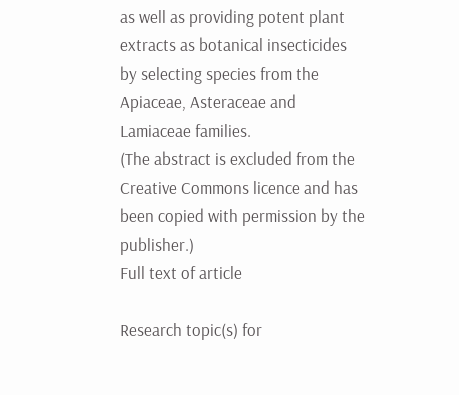as well as providing potent plant extracts as botanical insecticides by selecting species from the Apiaceae, Asteraceae and Lamiaceae families.
(The abstract is excluded from the Creative Commons licence and has been copied with permission by the publisher.)
Full text of article

Research topic(s) for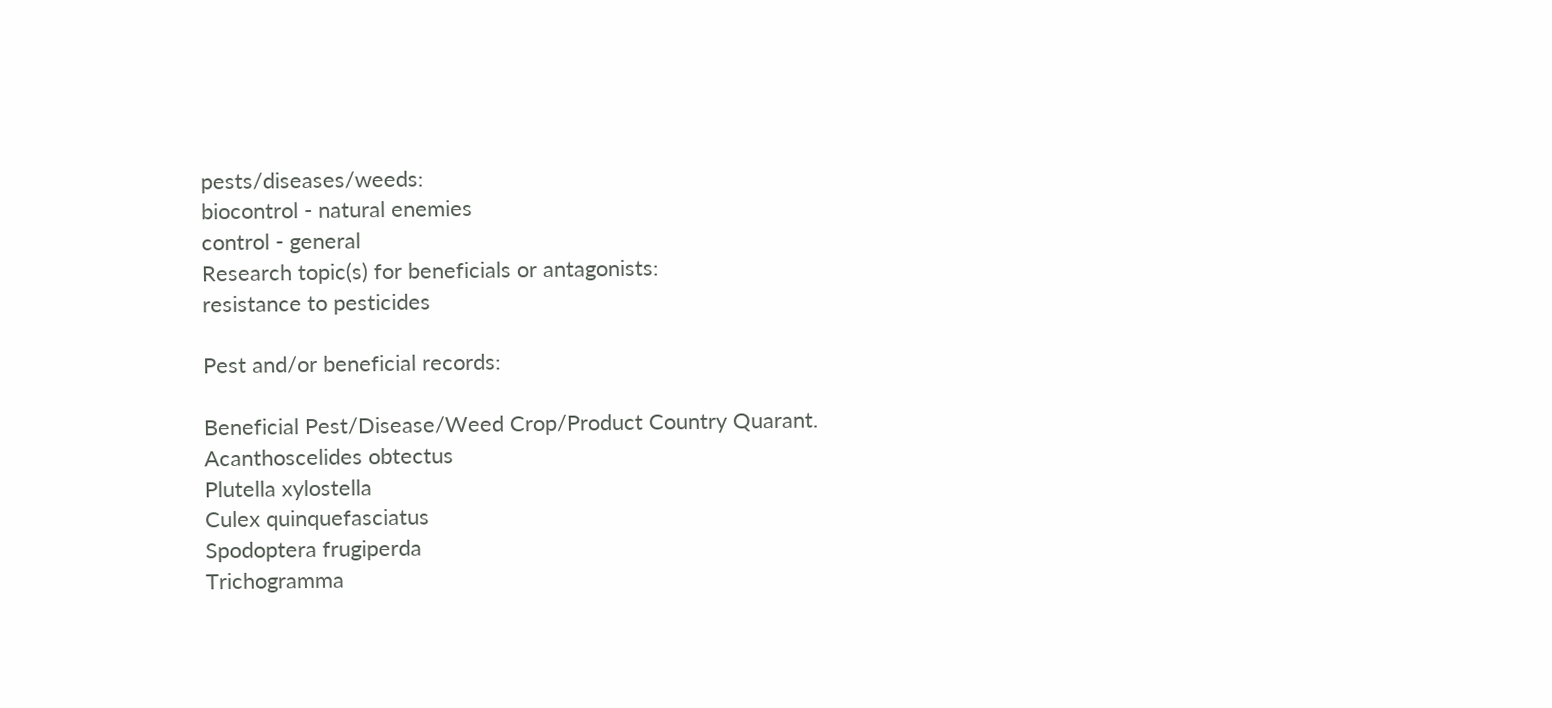pests/diseases/weeds:
biocontrol - natural enemies
control - general
Research topic(s) for beneficials or antagonists:
resistance to pesticides

Pest and/or beneficial records:

Beneficial Pest/Disease/Weed Crop/Product Country Quarant.
Acanthoscelides obtectus
Plutella xylostella
Culex quinquefasciatus
Spodoptera frugiperda
Trichogramma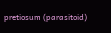pretiosum (parasitoid)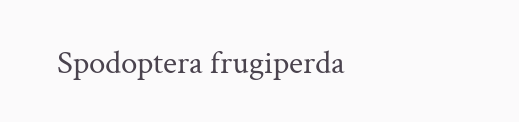Spodoptera frugiperda